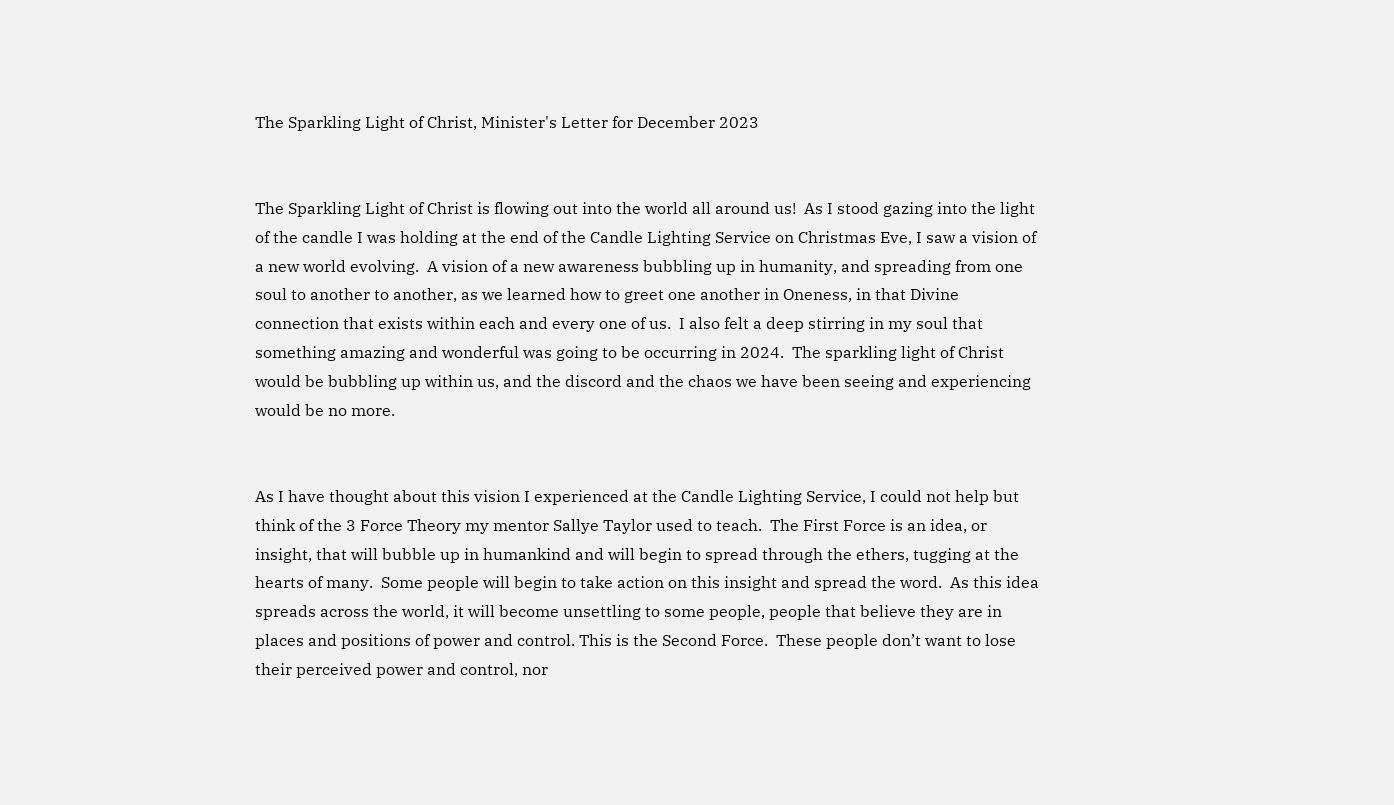The Sparkling Light of Christ, Minister's Letter for December 2023


The Sparkling Light of Christ is flowing out into the world all around us!  As I stood gazing into the light of the candle I was holding at the end of the Candle Lighting Service on Christmas Eve, I saw a vision of a new world evolving.  A vision of a new awareness bubbling up in humanity, and spreading from one soul to another to another, as we learned how to greet one another in Oneness, in that Divine connection that exists within each and every one of us.  I also felt a deep stirring in my soul that something amazing and wonderful was going to be occurring in 2024.  The sparkling light of Christ would be bubbling up within us, and the discord and the chaos we have been seeing and experiencing would be no more.


As I have thought about this vision I experienced at the Candle Lighting Service, I could not help but think of the 3 Force Theory my mentor Sallye Taylor used to teach.  The First Force is an idea, or insight, that will bubble up in humankind and will begin to spread through the ethers, tugging at the hearts of many.  Some people will begin to take action on this insight and spread the word.  As this idea spreads across the world, it will become unsettling to some people, people that believe they are in places and positions of power and control. This is the Second Force.  These people don’t want to lose their perceived power and control, nor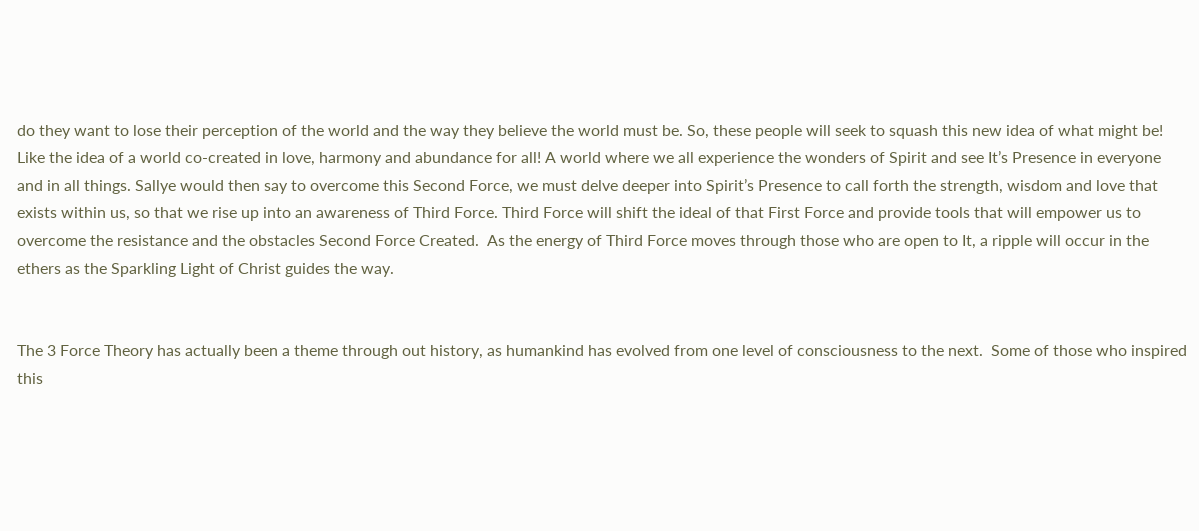do they want to lose their perception of the world and the way they believe the world must be. So, these people will seek to squash this new idea of what might be! Like the idea of a world co-created in love, harmony and abundance for all! A world where we all experience the wonders of Spirit and see It’s Presence in everyone and in all things. Sallye would then say to overcome this Second Force, we must delve deeper into Spirit’s Presence to call forth the strength, wisdom and love that exists within us, so that we rise up into an awareness of Third Force. Third Force will shift the ideal of that First Force and provide tools that will empower us to overcome the resistance and the obstacles Second Force Created.  As the energy of Third Force moves through those who are open to It, a ripple will occur in the ethers as the Sparkling Light of Christ guides the way.


The 3 Force Theory has actually been a theme through out history, as humankind has evolved from one level of consciousness to the next.  Some of those who inspired this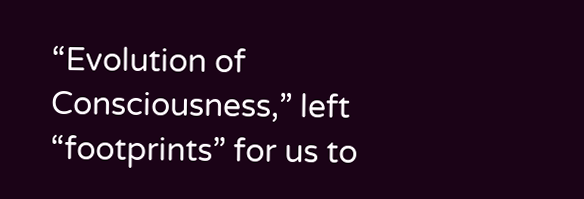“Evolution of Consciousness,” left “footprints” for us to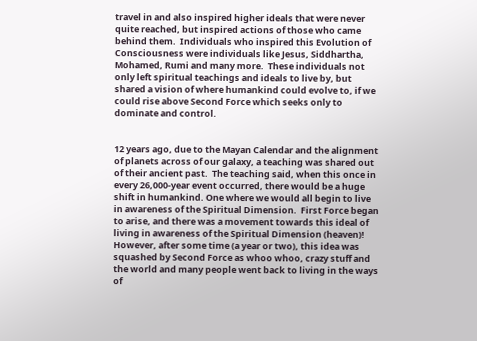travel in and also inspired higher ideals that were never quite reached, but inspired actions of those who came behind them.  Individuals who inspired this Evolution of Consciousness were individuals like Jesus, Siddhartha, Mohamed, Rumi and many more.  These individuals not only left spiritual teachings and ideals to live by, but shared a vision of where humankind could evolve to, if we could rise above Second Force which seeks only to dominate and control.


12 years ago, due to the Mayan Calendar and the alignment of planets across of our galaxy, a teaching was shared out of their ancient past.  The teaching said, when this once in every 26,000-year event occurred, there would be a huge shift in humankind. One where we would all begin to live in awareness of the Spiritual Dimension.  First Force began to arise, and there was a movement towards this ideal of living in awareness of the Spiritual Dimension (heaven)! However, after some time (a year or two), this idea was squashed by Second Force as whoo whoo, crazy stuff and the world and many people went back to living in the ways of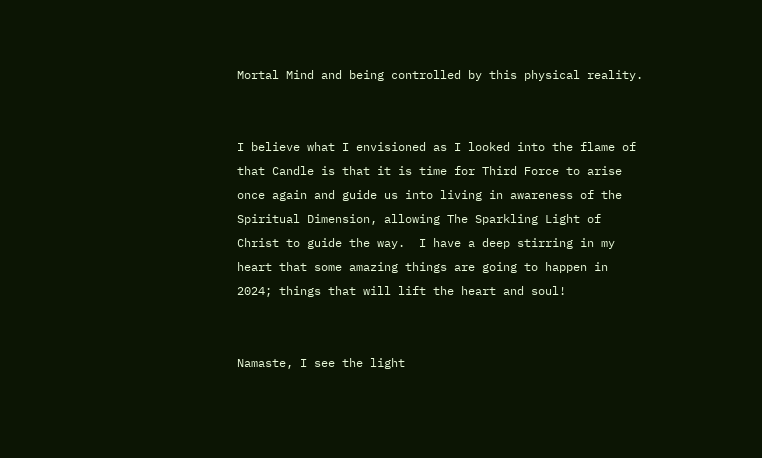Mortal Mind and being controlled by this physical reality.


I believe what I envisioned as I looked into the flame of that Candle is that it is time for Third Force to arise once again and guide us into living in awareness of the Spiritual Dimension, allowing The Sparkling Light of Christ to guide the way.  I have a deep stirring in my heart that some amazing things are going to happen in 2024; things that will lift the heart and soul!


Namaste, I see the light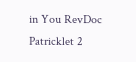in You RevDoc Patricklet 2